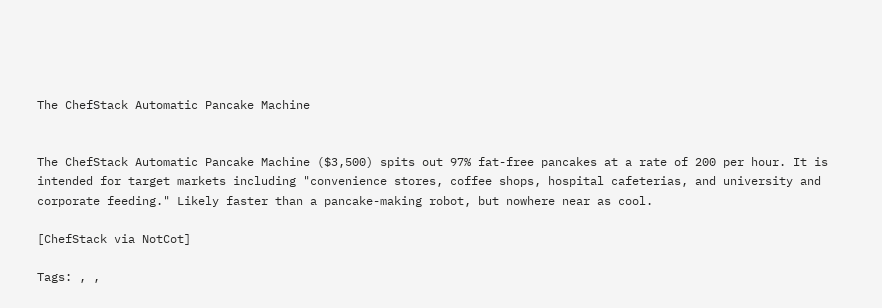The ChefStack Automatic Pancake Machine


The ChefStack Automatic Pancake Machine ($3,500) spits out 97% fat-free pancakes at a rate of 200 per hour. It is intended for target markets including "convenience stores, coffee shops, hospital cafeterias, and university and corporate feeding." Likely faster than a pancake-making robot, but nowhere near as cool.

[ChefStack via NotCot]

Tags: , ,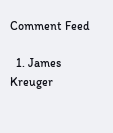Comment Feed

  1. James Kreuger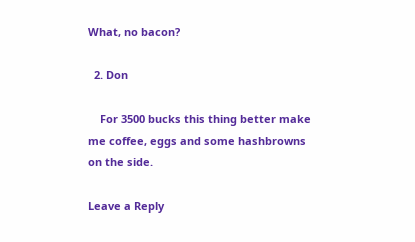What, no bacon?

  2. Don

    For 3500 bucks this thing better make me coffee, eggs and some hashbrowns on the side.

Leave a Reply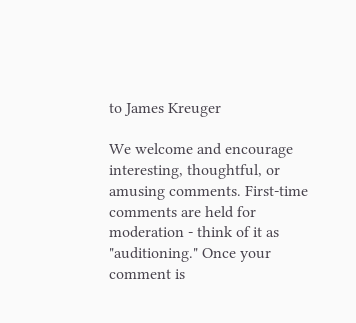to James Kreuger

We welcome and encourage interesting, thoughtful, or amusing comments. First-time comments are held for moderation - think of it as "auditioning." Once your comment is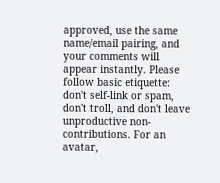approved, use the same name/email pairing, and your comments will appear instantly. Please follow basic etiquette: don't self-link or spam, don't troll, and don't leave unproductive non-contributions. For an avatar,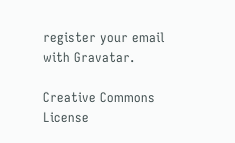register your email with Gravatar.

Creative Commons License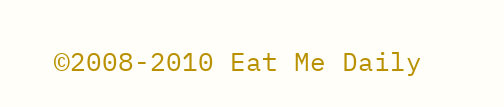©2008-2010 Eat Me Daily